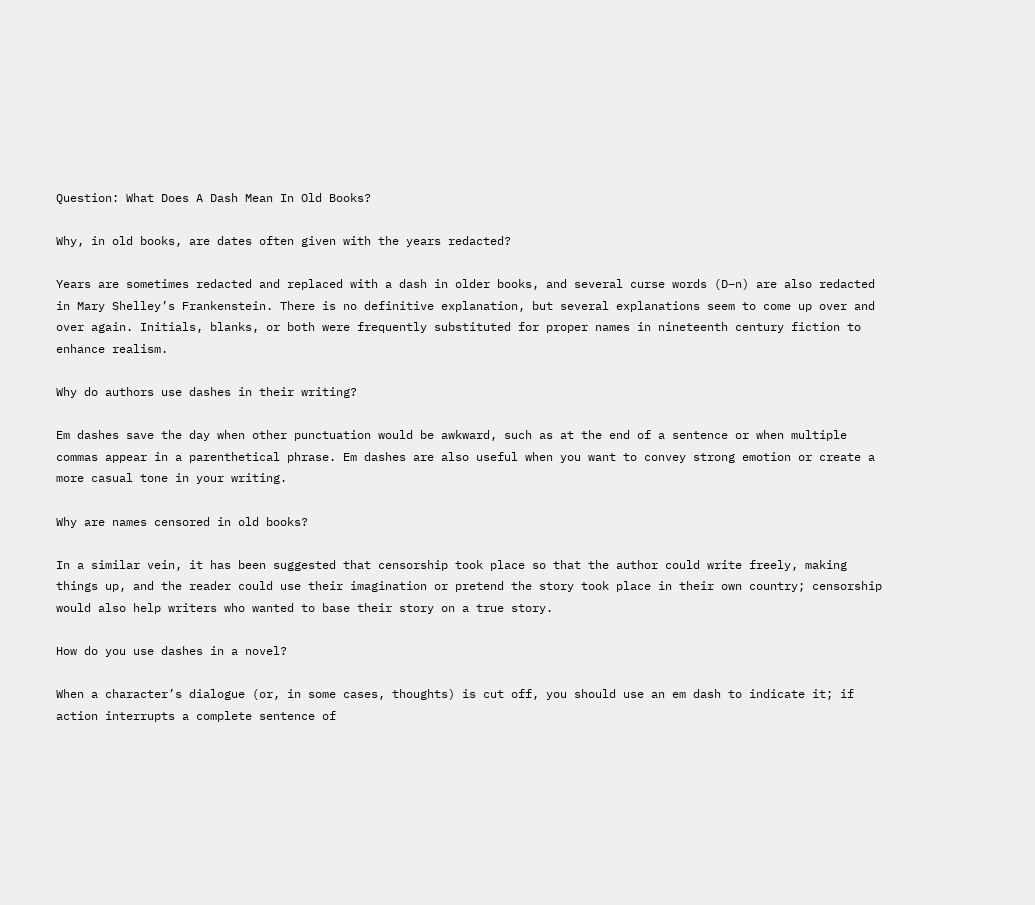Question: What Does A Dash Mean In Old Books?

Why, in old books, are dates often given with the years redacted?

Years are sometimes redacted and replaced with a dash in older books, and several curse words (D–n) are also redacted in Mary Shelley’s Frankenstein. There is no definitive explanation, but several explanations seem to come up over and over again. Initials, blanks, or both were frequently substituted for proper names in nineteenth century fiction to enhance realism.

Why do authors use dashes in their writing?

Em dashes save the day when other punctuation would be awkward, such as at the end of a sentence or when multiple commas appear in a parenthetical phrase. Em dashes are also useful when you want to convey strong emotion or create a more casual tone in your writing.

Why are names censored in old books?

In a similar vein, it has been suggested that censorship took place so that the author could write freely, making things up, and the reader could use their imagination or pretend the story took place in their own country; censorship would also help writers who wanted to base their story on a true story.

How do you use dashes in a novel?

When a character’s dialogue (or, in some cases, thoughts) is cut off, you should use an em dash to indicate it; if action interrupts a complete sentence of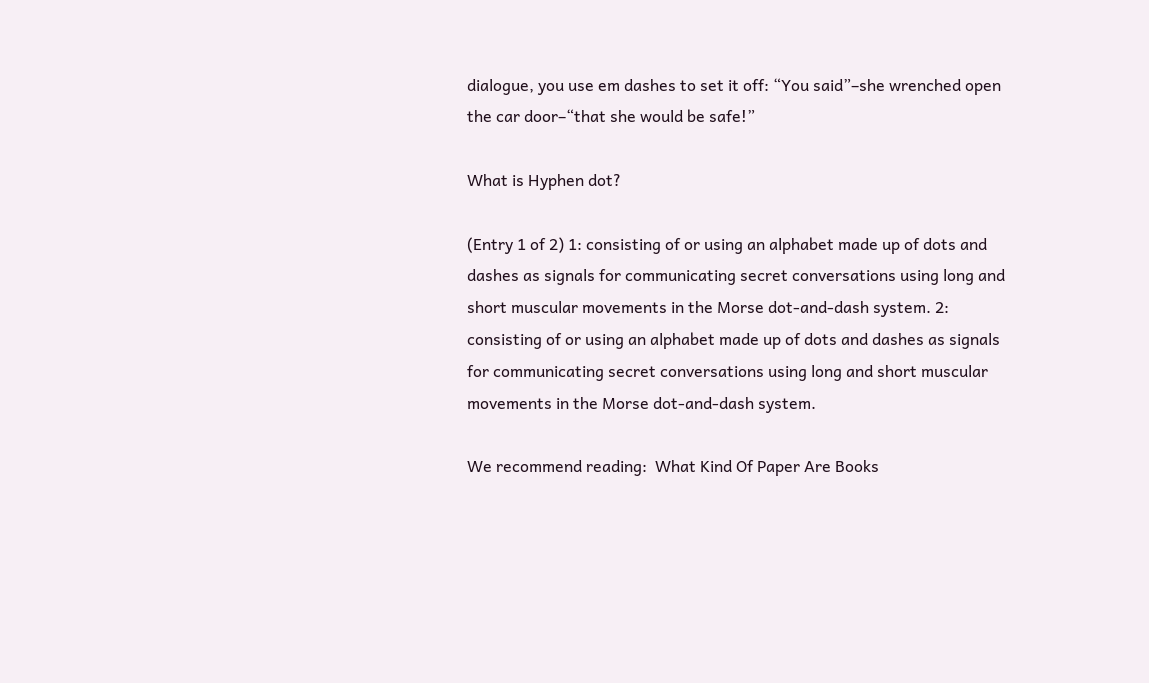dialogue, you use em dashes to set it off: “You said”–she wrenched open the car door–“that she would be safe!”

What is Hyphen dot?

(Entry 1 of 2) 1: consisting of or using an alphabet made up of dots and dashes as signals for communicating secret conversations using long and short muscular movements in the Morse dot-and-dash system. 2: consisting of or using an alphabet made up of dots and dashes as signals for communicating secret conversations using long and short muscular movements in the Morse dot-and-dash system.

We recommend reading:  What Kind Of Paper Are Books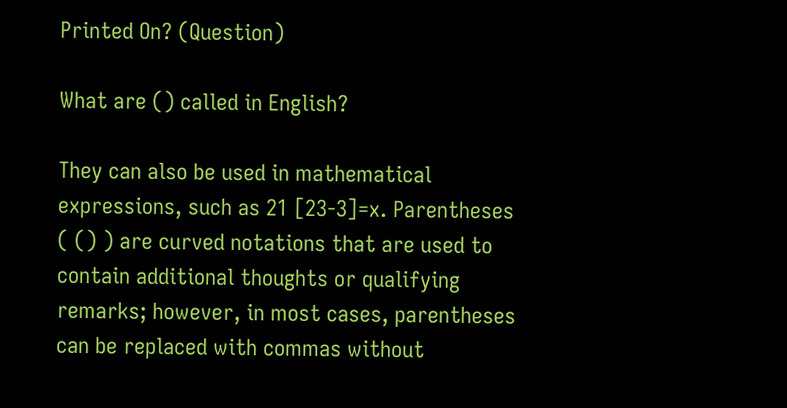Printed On? (Question)

What are () called in English?

They can also be used in mathematical expressions, such as 21 [23-3]=x. Parentheses ( () ) are curved notations that are used to contain additional thoughts or qualifying remarks; however, in most cases, parentheses can be replaced with commas without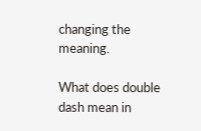changing the meaning.

What does double dash mean in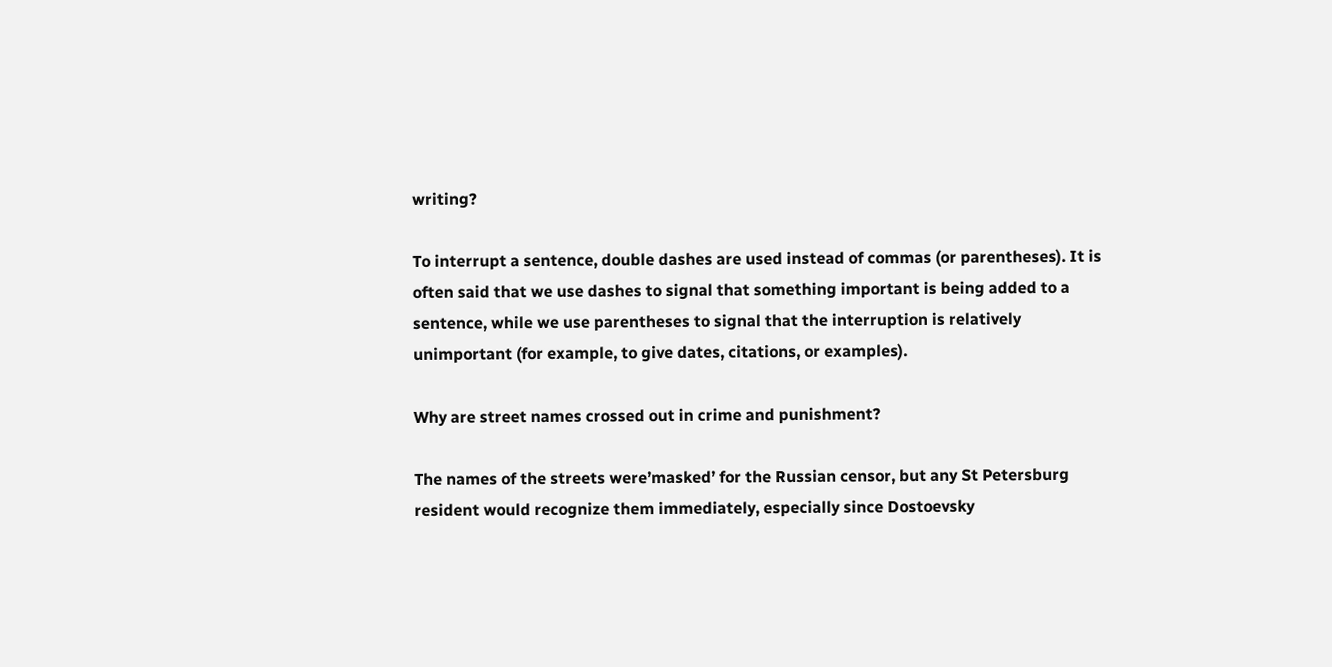writing?

To interrupt a sentence, double dashes are used instead of commas (or parentheses). It is often said that we use dashes to signal that something important is being added to a sentence, while we use parentheses to signal that the interruption is relatively unimportant (for example, to give dates, citations, or examples).

Why are street names crossed out in crime and punishment?

The names of the streets were’masked’ for the Russian censor, but any St Petersburg resident would recognize them immediately, especially since Dostoevsky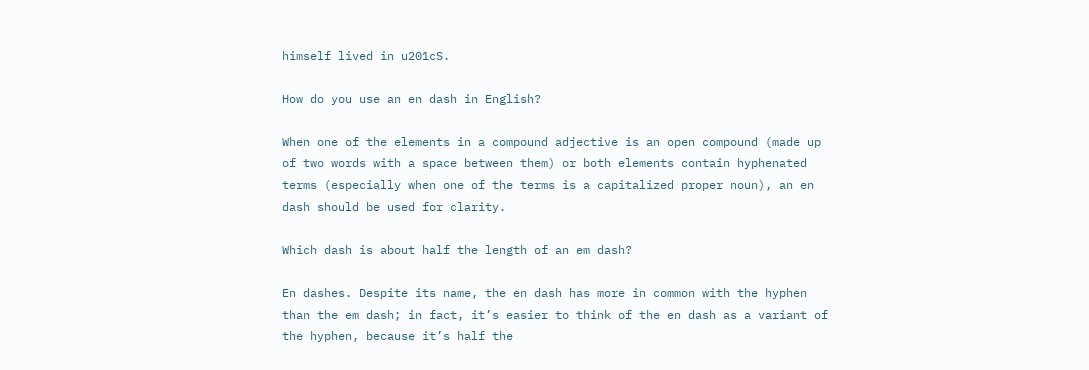himself lived in u201cS.

How do you use an en dash in English?

When one of the elements in a compound adjective is an open compound (made up of two words with a space between them) or both elements contain hyphenated terms (especially when one of the terms is a capitalized proper noun), an en dash should be used for clarity.

Which dash is about half the length of an em dash?

En dashes. Despite its name, the en dash has more in common with the hyphen than the em dash; in fact, it’s easier to think of the en dash as a variant of the hyphen, because it’s half the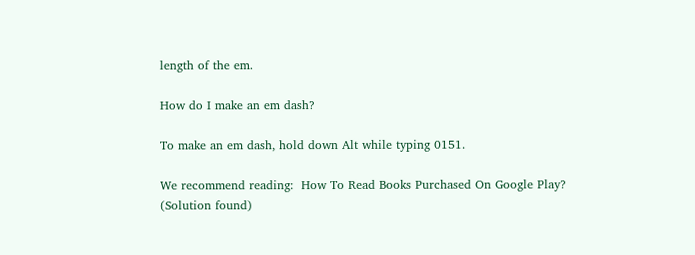length of the em.

How do I make an em dash?

To make an em dash, hold down Alt while typing 0151.

We recommend reading:  How To Read Books Purchased On Google Play? (Solution found)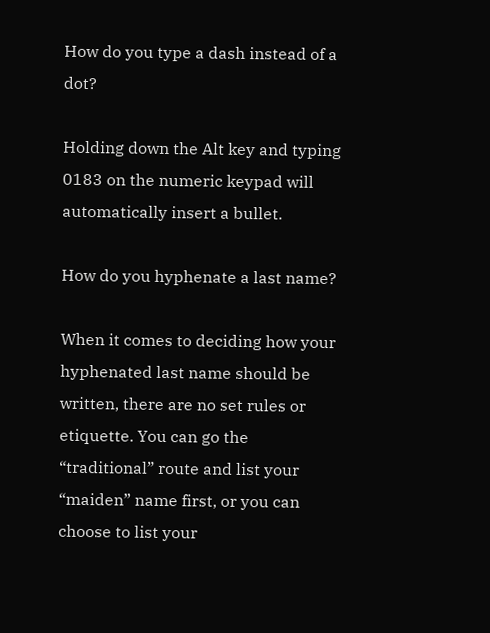How do you type a dash instead of a dot?

Holding down the Alt key and typing 0183 on the numeric keypad will automatically insert a bullet.

How do you hyphenate a last name?

When it comes to deciding how your hyphenated last name should be written, there are no set rules or etiquette. You can go the “traditional” route and list your “maiden” name first, or you can choose to list your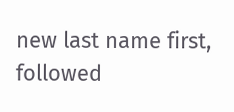new last name first, followed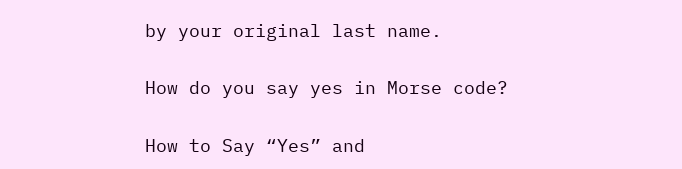by your original last name.

How do you say yes in Morse code?

How to Say “Yes” and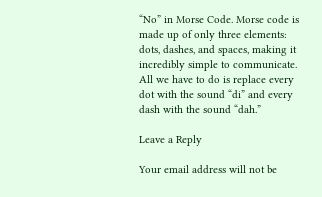“No” in Morse Code. Morse code is made up of only three elements: dots, dashes, and spaces, making it incredibly simple to communicate. All we have to do is replace every dot with the sound “di” and every dash with the sound “dah.”

Leave a Reply

Your email address will not be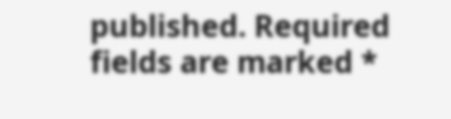published. Required fields are marked *